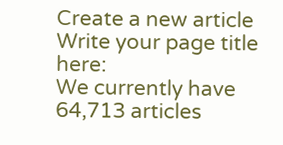Create a new article
Write your page title here:
We currently have 64,713 articles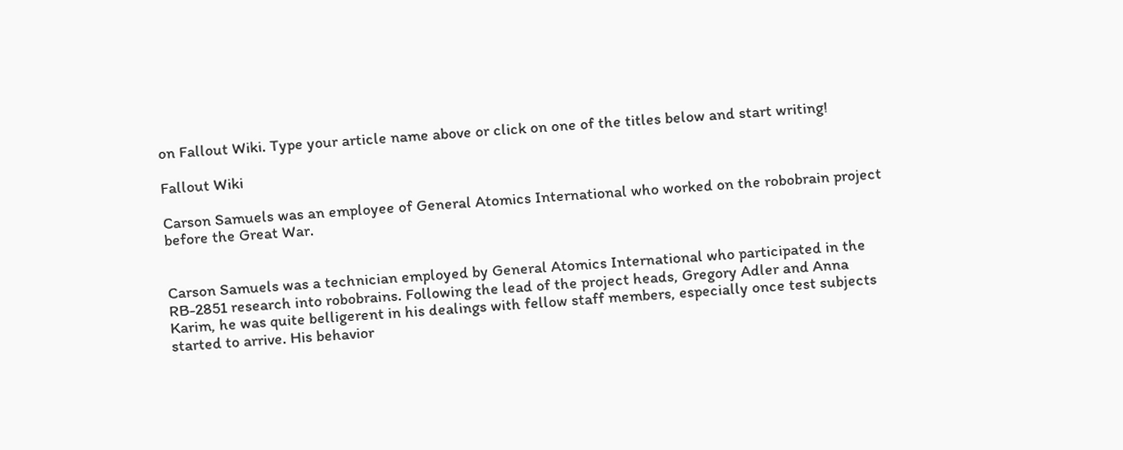on Fallout Wiki. Type your article name above or click on one of the titles below and start writing!

Fallout Wiki

Carson Samuels was an employee of General Atomics International who worked on the robobrain project before the Great War.


Carson Samuels was a technician employed by General Atomics International who participated in the RB-2851 research into robobrains. Following the lead of the project heads, Gregory Adler and Anna Karim, he was quite belligerent in his dealings with fellow staff members, especially once test subjects started to arrive. His behavior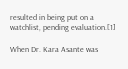resulted in being put on a watchlist, pending evaluation.[1]

When Dr. Kara Asante was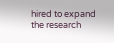hired to expand the research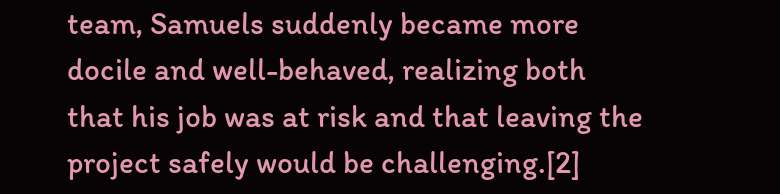team, Samuels suddenly became more docile and well-behaved, realizing both that his job was at risk and that leaving the project safely would be challenging.[2]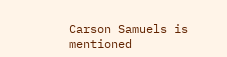Carson Samuels is mentioned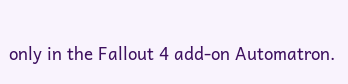only in the Fallout 4 add-on Automatron.